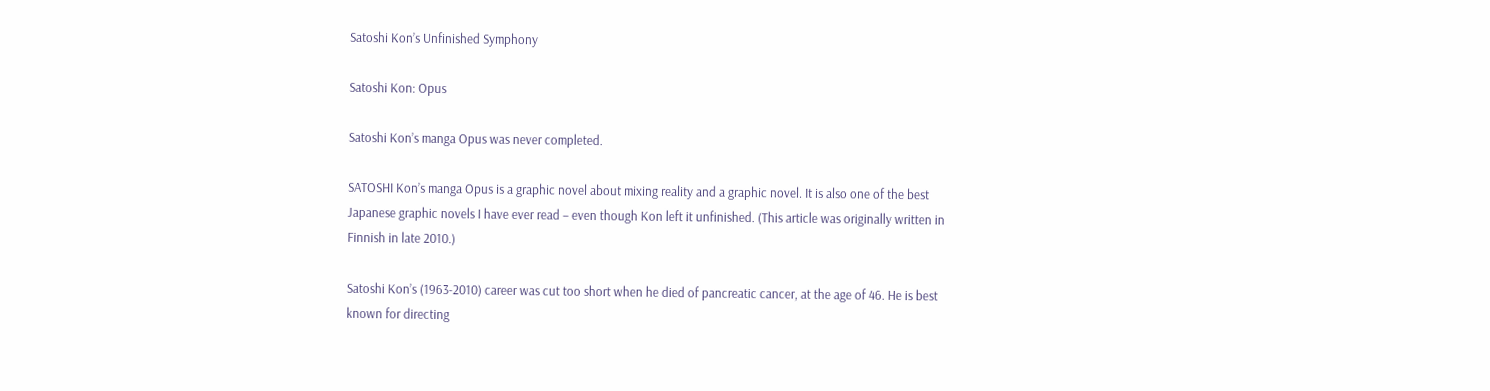Satoshi Kon’s Unfinished Symphony

Satoshi Kon: Opus

Satoshi Kon’s manga Opus was never completed.

SATOSHI Kon’s manga Opus is a graphic novel about mixing reality and a graphic novel. It is also one of the best Japanese graphic novels I have ever read – even though Kon left it unfinished. (This article was originally written in Finnish in late 2010.)

Satoshi Kon’s (1963-2010) career was cut too short when he died of pancreatic cancer, at the age of 46. He is best known for directing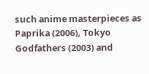such anime masterpieces as Paprika (2006), Tokyo Godfathers (2003) and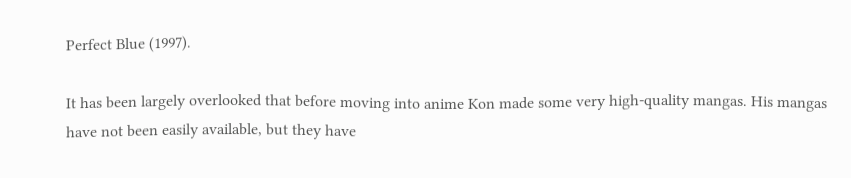Perfect Blue (1997).

It has been largely overlooked that before moving into anime Kon made some very high-quality mangas. His mangas have not been easily available, but they have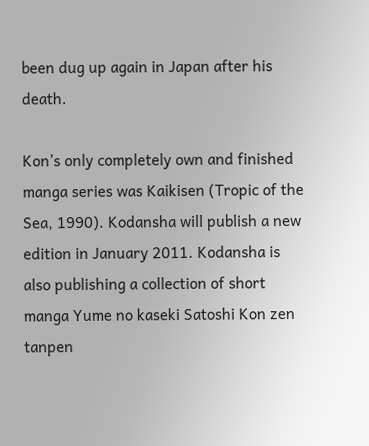been dug up again in Japan after his death.

Kon’s only completely own and finished manga series was Kaikisen (Tropic of the Sea, 1990). Kodansha will publish a new edition in January 2011. Kodansha is also publishing a collection of short manga Yume no kaseki Satoshi Kon zen tanpen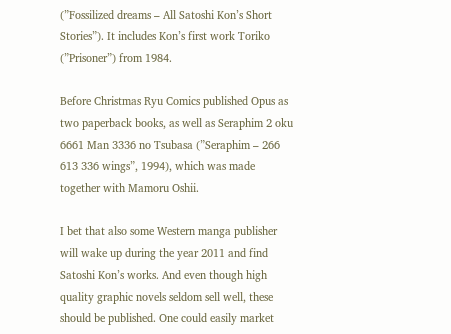(”Fossilized dreams – All Satoshi Kon’s Short Stories”). It includes Kon’s first work Toriko (”Prisoner”) from 1984.

Before Christmas Ryu Comics published Opus as two paperback books, as well as Seraphim 2 oku 6661 Man 3336 no Tsubasa (”Seraphim – 266 613 336 wings”, 1994), which was made together with Mamoru Oshii.

I bet that also some Western manga publisher will wake up during the year 2011 and find Satoshi Kon’s works. And even though high quality graphic novels seldom sell well, these should be published. One could easily market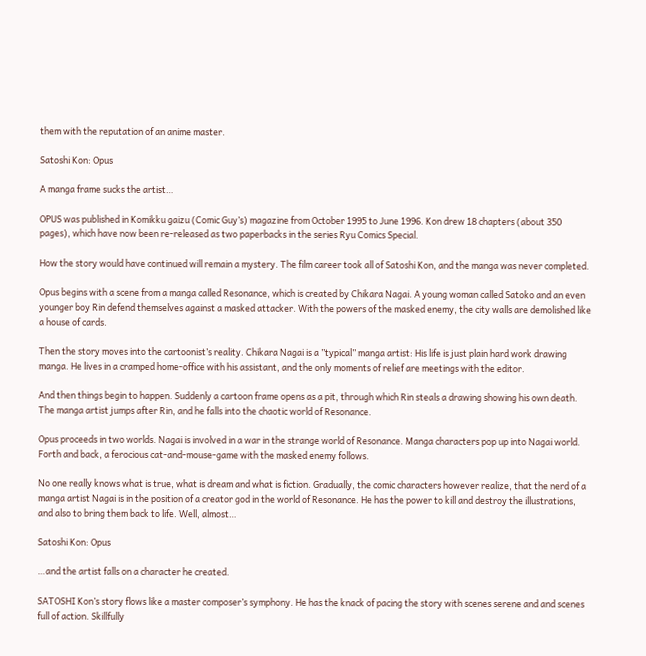them with the reputation of an anime master.

Satoshi Kon: Opus

A manga frame sucks the artist…

OPUS was published in Komikku gaizu (Comic Guy’s) magazine from October 1995 to June 1996. Kon drew 18 chapters (about 350 pages), which have now been re-released as two paperbacks in the series Ryu Comics Special.

How the story would have continued will remain a mystery. The film career took all of Satoshi Kon, and the manga was never completed.

Opus begins with a scene from a manga called Resonance, which is created by Chikara Nagai. A young woman called Satoko and an even younger boy Rin defend themselves against a masked attacker. With the powers of the masked enemy, the city walls are demolished like a house of cards.

Then the story moves into the cartoonist’s reality. Chikara Nagai is a ”typical” manga artist: His life is just plain hard work drawing manga. He lives in a cramped home-office with his assistant, and the only moments of relief are meetings with the editor.

And then things begin to happen. Suddenly a cartoon frame opens as a pit, through which Rin steals a drawing showing his own death. The manga artist jumps after Rin, and he falls into the chaotic world of Resonance.

Opus proceeds in two worlds. Nagai is involved in a war in the strange world of Resonance. Manga characters pop up into Nagai world. Forth and back, a ferocious cat-and-mouse-game with the masked enemy follows.

No one really knows what is true, what is dream and what is fiction. Gradually, the comic characters however realize, that the nerd of a manga artist Nagai is in the position of a creator god in the world of Resonance. He has the power to kill and destroy the illustrations, and also to bring them back to life. Well, almost…

Satoshi Kon: Opus

…and the artist falls on a character he created.

SATOSHI Kon’s story flows like a master composer’s symphony. He has the knack of pacing the story with scenes serene and and scenes full of action. Skillfully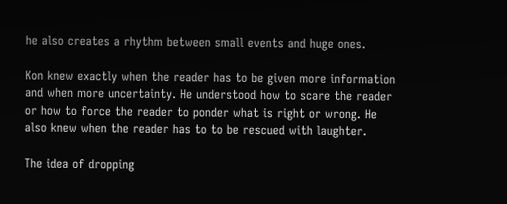he also creates a rhythm between small events and huge ones.

Kon knew exactly when the reader has to be given more information and when more uncertainty. He understood how to scare the reader or how to force the reader to ponder what is right or wrong. He also knew when the reader has to to be rescued with laughter.

The idea of dropping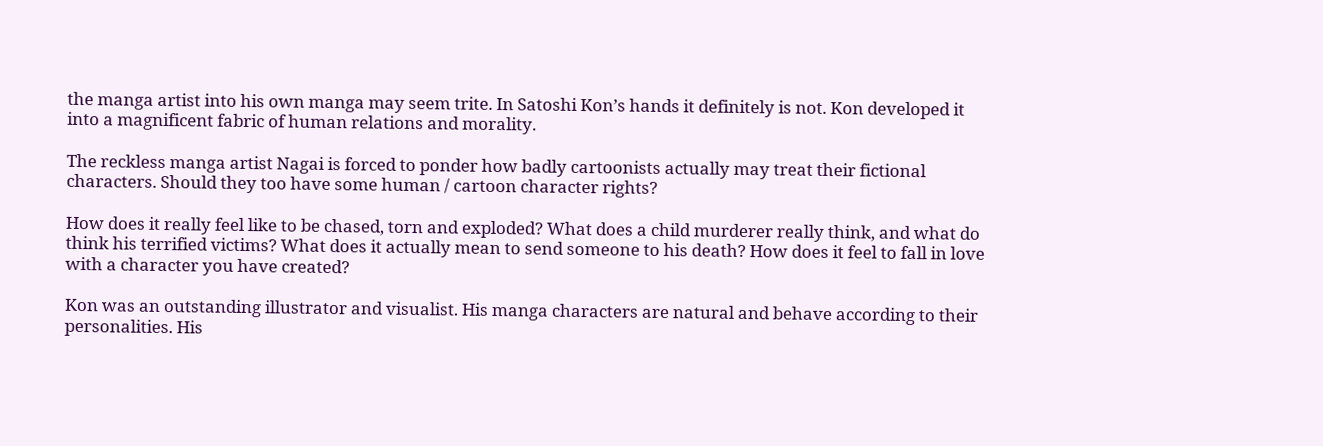the manga artist into his own manga may seem trite. In Satoshi Kon’s hands it definitely is not. Kon developed it into a magnificent fabric of human relations and morality.

The reckless manga artist Nagai is forced to ponder how badly cartoonists actually may treat their fictional characters. Should they too have some human / cartoon character rights?

How does it really feel like to be chased, torn and exploded? What does a child murderer really think, and what do think his terrified victims? What does it actually mean to send someone to his death? How does it feel to fall in love with a character you have created?

Kon was an outstanding illustrator and visualist. His manga characters are natural and behave according to their personalities. His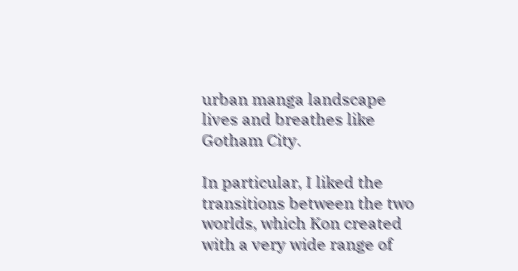urban manga landscape lives and breathes like Gotham City.

In particular, I liked the transitions between the two worlds, which Kon created with a very wide range of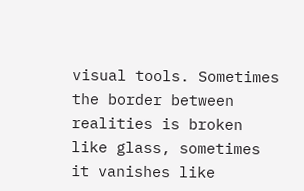visual tools. Sometimes the border between realities is broken like glass, sometimes it vanishes like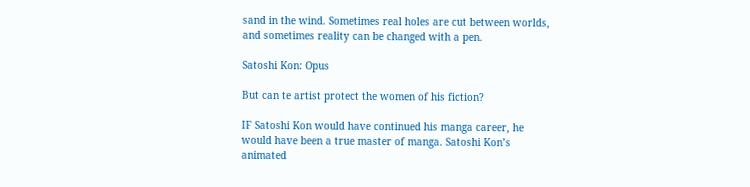sand in the wind. Sometimes real holes are cut between worlds, and sometimes reality can be changed with a pen.

Satoshi Kon: Opus

But can te artist protect the women of his fiction?

IF Satoshi Kon would have continued his manga career, he would have been a true master of manga. Satoshi Kon’s animated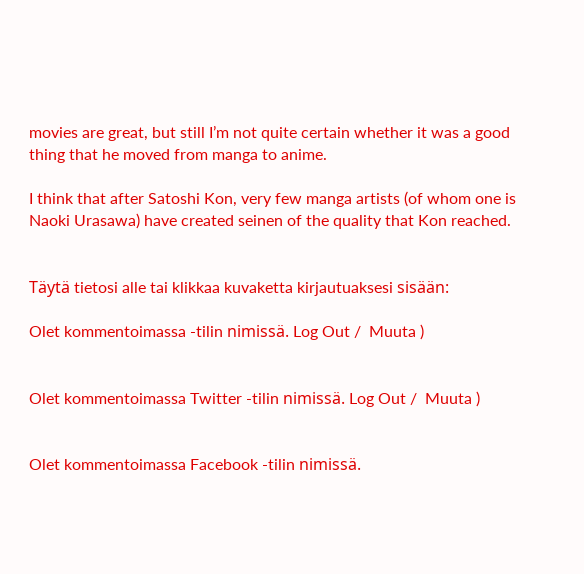movies are great, but still I’m not quite certain whether it was a good thing that he moved from manga to anime.

I think that after Satoshi Kon, very few manga artists (of whom one is Naoki Urasawa) have created seinen of the quality that Kon reached.


Täytä tietosi alle tai klikkaa kuvaketta kirjautuaksesi sisään:

Olet kommentoimassa -tilin nimissä. Log Out /  Muuta )


Olet kommentoimassa Twitter -tilin nimissä. Log Out /  Muuta )


Olet kommentoimassa Facebook -tilin nimissä.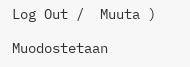Log Out /  Muuta )

Muodostetaan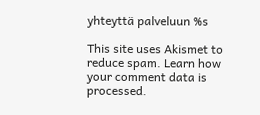yhteyttä palveluun %s

This site uses Akismet to reduce spam. Learn how your comment data is processed.